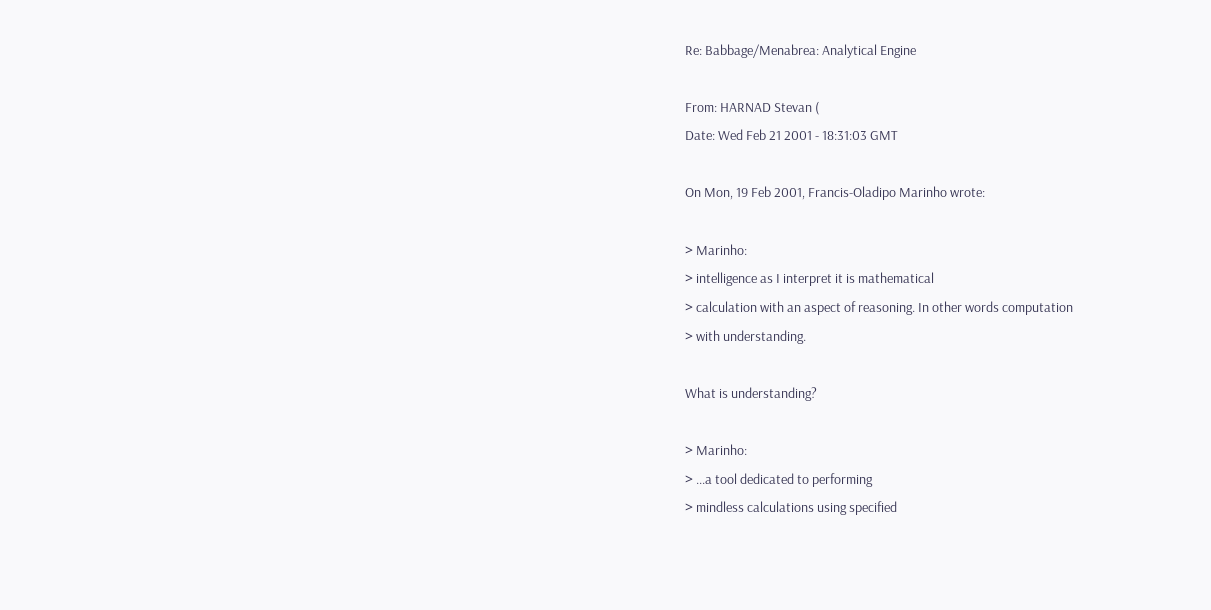Re: Babbage/Menabrea: Analytical Engine

From: HARNAD Stevan (
Date: Wed Feb 21 2001 - 18:31:03 GMT

On Mon, 19 Feb 2001, Francis-Oladipo Marinho wrote:

> Marinho:
> intelligence as I interpret it is mathematical
> calculation with an aspect of reasoning. In other words computation
> with understanding.

What is understanding?

> Marinho:
> ...a tool dedicated to performing
> mindless calculations using specified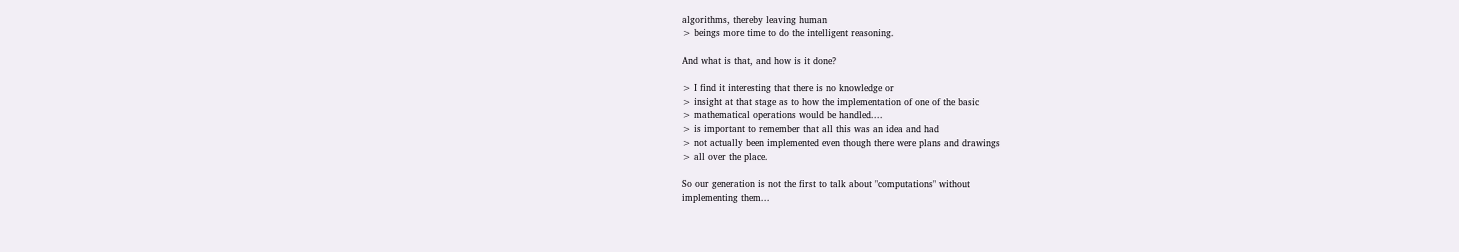algorithms, thereby leaving human
> beings more time to do the intelligent reasoning.

And what is that, and how is it done?

> I find it interesting that there is no knowledge or
> insight at that stage as to how the implementation of one of the basic
> mathematical operations would be handled....
> is important to remember that all this was an idea and had
> not actually been implemented even though there were plans and drawings
> all over the place.

So our generation is not the first to talk about "computations" without
implementing them...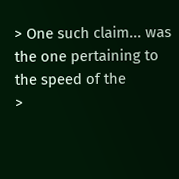> One such claim... was the one pertaining to the speed of the
>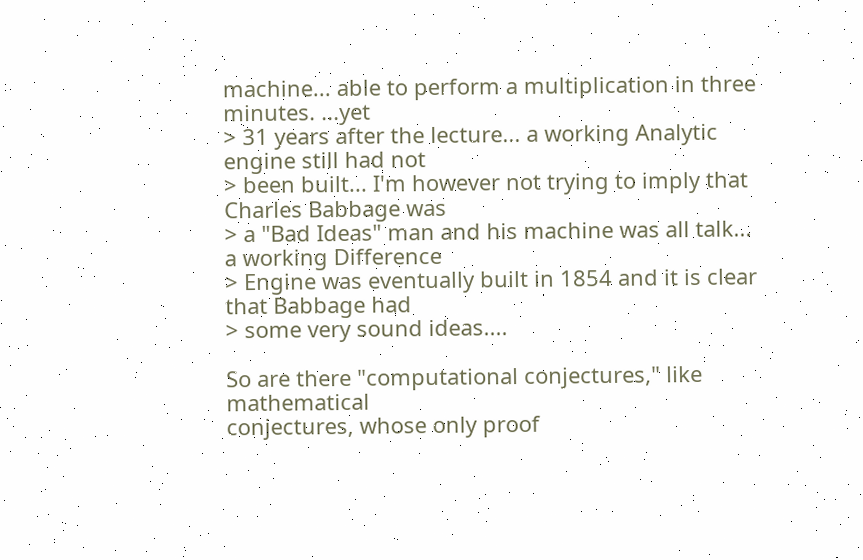machine... able to perform a multiplication in three minutes. ...yet
> 31 years after the lecture... a working Analytic engine still had not
> been built... I'm however not trying to imply that Charles Babbage was
> a "Bad Ideas" man and his machine was all talk... a working Difference
> Engine was eventually built in 1854 and it is clear that Babbage had
> some very sound ideas....

So are there "computational conjectures," like mathematical
conjectures, whose only proof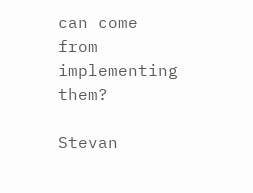can come from implementing them?

Stevan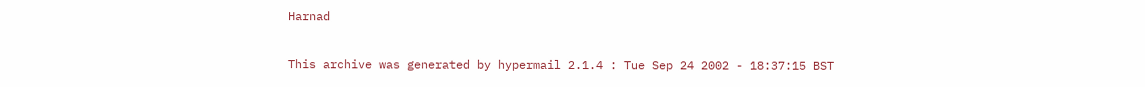Harnad

This archive was generated by hypermail 2.1.4 : Tue Sep 24 2002 - 18:37:15 BST